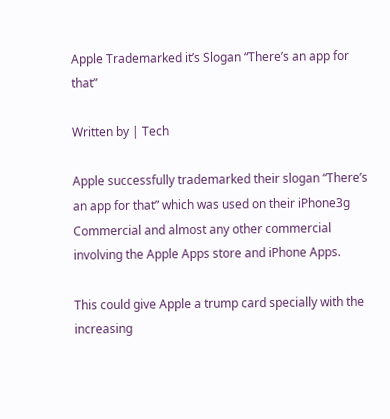Apple Trademarked it’s Slogan “There’s an app for that”

Written by | Tech

Apple successfully trademarked their slogan “There’s an app for that” which was used on their iPhone3g Commercial and almost any other commercial involving the Apple Apps store and iPhone Apps.

This could give Apple a trump card specially with the increasing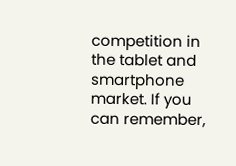competition in the tablet and smartphone market. If you can remember,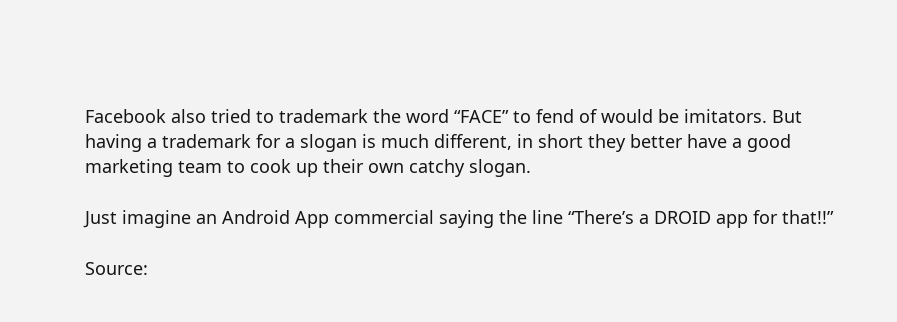Facebook also tried to trademark the word “FACE” to fend of would be imitators. But having a trademark for a slogan is much different, in short they better have a good marketing team to cook up their own catchy slogan.

Just imagine an Android App commercial saying the line “There’s a DROID app for that!!”

Source: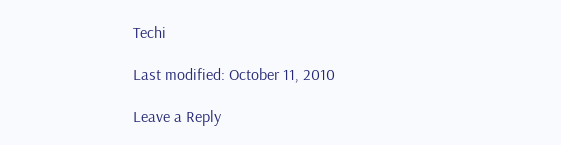Techi

Last modified: October 11, 2010

Leave a Reply